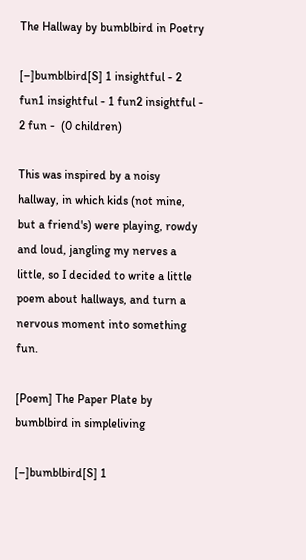The Hallway by bumblbird in Poetry

[–]bumblbird[S] 1 insightful - 2 fun1 insightful - 1 fun2 insightful - 2 fun -  (0 children)

This was inspired by a noisy hallway, in which kids (not mine, but a friend's) were playing, rowdy and loud, jangling my nerves a little, so I decided to write a little poem about hallways, and turn a nervous moment into something fun.

[Poem] The Paper Plate by bumblbird in simpleliving

[–]bumblbird[S] 1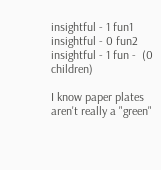insightful - 1 fun1 insightful - 0 fun2 insightful - 1 fun -  (0 children)

I know paper plates aren't really a "green"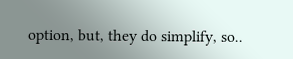option, but, they do simplify, so..